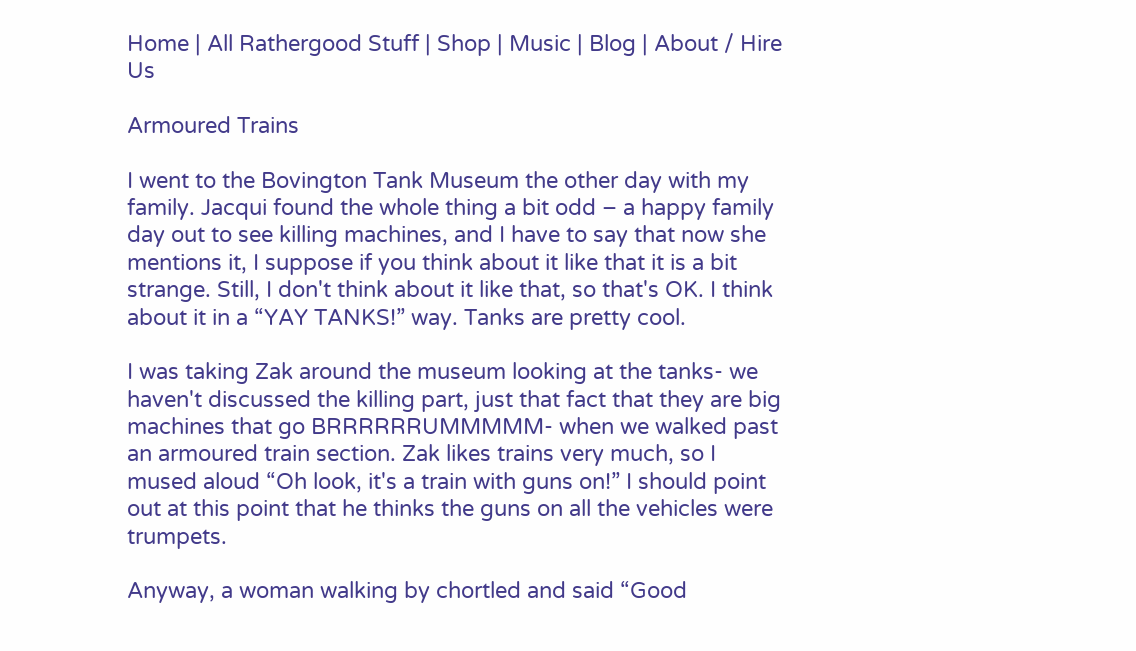Home | All Rathergood Stuff | Shop | Music | Blog | About / Hire Us

Armoured Trains

I went to the Bovington Tank Museum the other day with my family. Jacqui found the whole thing a bit odd – a happy family day out to see killing machines, and I have to say that now she mentions it, I suppose if you think about it like that it is a bit strange. Still, I don't think about it like that, so that's OK. I think about it in a “YAY TANKS!” way. Tanks are pretty cool.

I was taking Zak around the museum looking at the tanks- we haven't discussed the killing part, just that fact that they are big machines that go BRRRRRRUMMMMM- when we walked past an armoured train section. Zak likes trains very much, so I mused aloud “Oh look, it's a train with guns on!” I should point out at this point that he thinks the guns on all the vehicles were trumpets.

Anyway, a woman walking by chortled and said “Good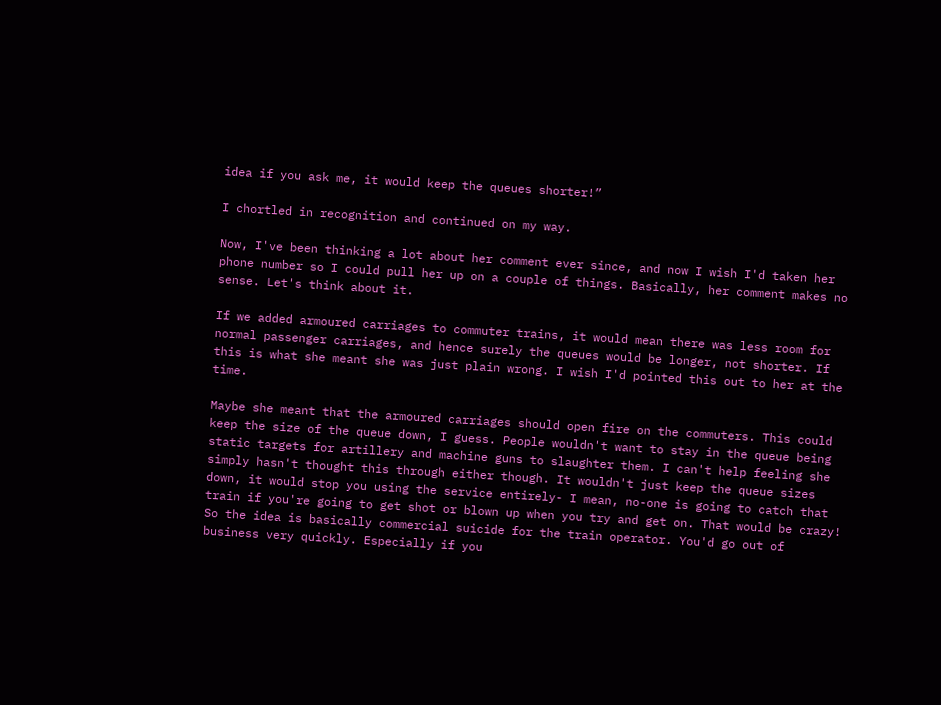idea if you ask me, it would keep the queues shorter!”

I chortled in recognition and continued on my way.

Now, I've been thinking a lot about her comment ever since, and now I wish I'd taken her phone number so I could pull her up on a couple of things. Basically, her comment makes no sense. Let's think about it.

If we added armoured carriages to commuter trains, it would mean there was less room for normal passenger carriages, and hence surely the queues would be longer, not shorter. If this is what she meant she was just plain wrong. I wish I'd pointed this out to her at the time.

Maybe she meant that the armoured carriages should open fire on the commuters. This could keep the size of the queue down, I guess. People wouldn't want to stay in the queue being static targets for artillery and machine guns to slaughter them. I can't help feeling she simply hasn't thought this through either though. It wouldn't just keep the queue sizes down, it would stop you using the service entirely- I mean, no-one is going to catch that train if you're going to get shot or blown up when you try and get on. That would be crazy! So the idea is basically commercial suicide for the train operator. You'd go out of business very quickly. Especially if you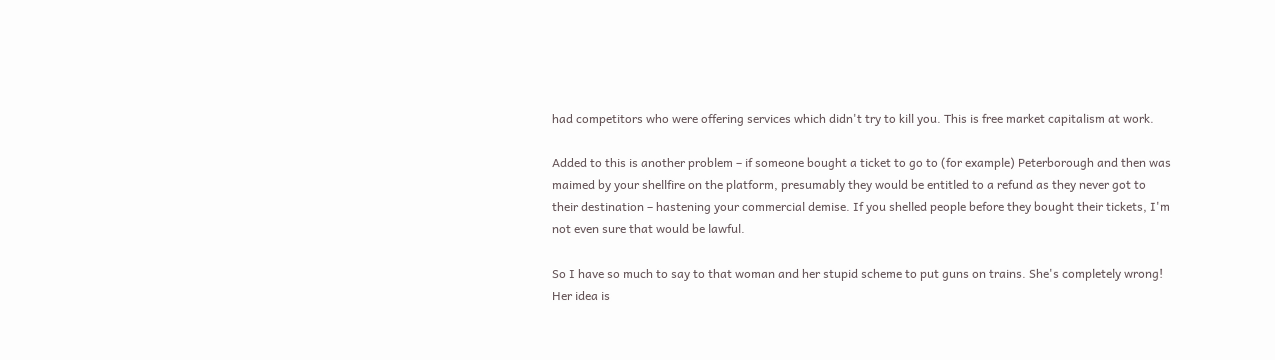had competitors who were offering services which didn't try to kill you. This is free market capitalism at work.

Added to this is another problem – if someone bought a ticket to go to (for example) Peterborough and then was maimed by your shellfire on the platform, presumably they would be entitled to a refund as they never got to their destination – hastening your commercial demise. If you shelled people before they bought their tickets, I'm not even sure that would be lawful.

So I have so much to say to that woman and her stupid scheme to put guns on trains. She's completely wrong! Her idea is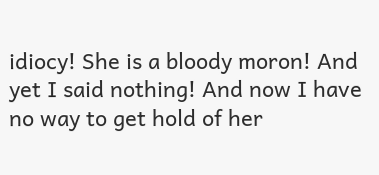idiocy! She is a bloody moron! And yet I said nothing! And now I have no way to get hold of her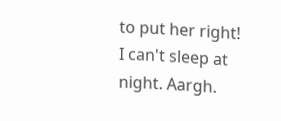to put her right! I can't sleep at night. Aargh.